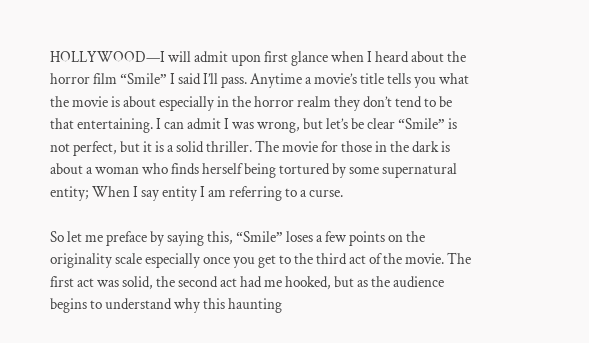HOLLYWOOD—I will admit upon first glance when I heard about the horror film “Smile” I said I’ll pass. Anytime a movie’s title tells you what the movie is about especially in the horror realm they don’t tend to be that entertaining. I can admit I was wrong, but let’s be clear “Smile” is not perfect, but it is a solid thriller. The movie for those in the dark is about a woman who finds herself being tortured by some supernatural entity; When I say entity I am referring to a curse.

So let me preface by saying this, “Smile” loses a few points on the originality scale especially once you get to the third act of the movie. The first act was solid, the second act had me hooked, but as the audience begins to understand why this haunting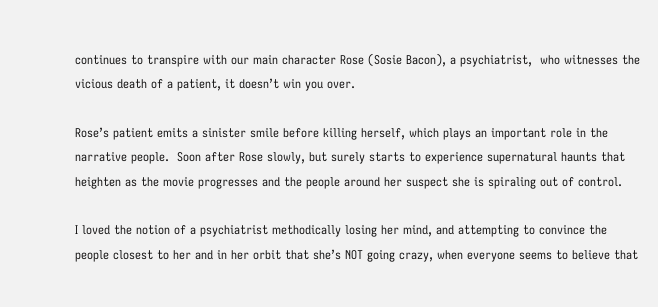continues to transpire with our main character Rose (Sosie Bacon), a psychiatrist,  who witnesses the vicious death of a patient, it doesn’t win you over.

Rose’s patient emits a sinister smile before killing herself, which plays an important role in the narrative people.  Soon after Rose slowly, but surely starts to experience supernatural haunts that heighten as the movie progresses and the people around her suspect she is spiraling out of control.

I loved the notion of a psychiatrist methodically losing her mind, and attempting to convince the people closest to her and in her orbit that she’s NOT going crazy, when everyone seems to believe that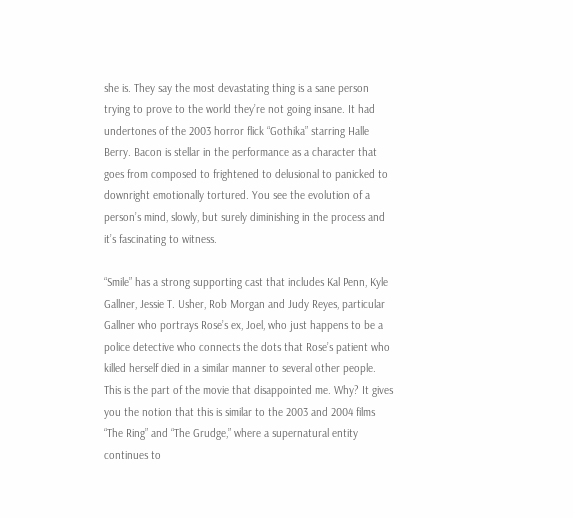she is. They say the most devastating thing is a sane person trying to prove to the world they’re not going insane. It had undertones of the 2003 horror flick “Gothika” starring Halle Berry. Bacon is stellar in the performance as a character that goes from composed to frightened to delusional to panicked to downright emotionally tortured. You see the evolution of a person’s mind, slowly, but surely diminishing in the process and it’s fascinating to witness.

“Smile” has a strong supporting cast that includes Kal Penn, Kyle Gallner, Jessie T. Usher, Rob Morgan and Judy Reyes, particular Gallner who portrays Rose’s ex, Joel, who just happens to be a police detective who connects the dots that Rose’s patient who killed herself died in a similar manner to several other people. This is the part of the movie that disappointed me. Why? It gives you the notion that this is similar to the 2003 and 2004 films “The Ring” and “The Grudge,” where a supernatural entity continues to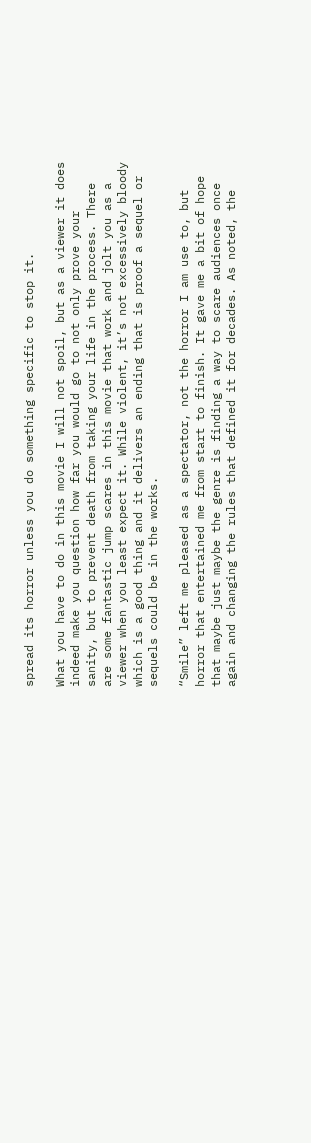spread its horror unless you do something specific to stop it.

What you have to do in this movie I will not spoil, but as a viewer it does indeed make you question how far you would go to not only prove your sanity, but to prevent death from taking your life in the process. There are some fantastic jump scares in this movie that work and jolt you as a viewer when you least expect it. While violent, it’s not excessively bloody which is a good thing and it delivers an ending that is proof a sequel or sequels could be in the works.

“Smile” left me pleased as a spectator, not the horror I am use to, but horror that entertained me from start to finish. It gave me a bit of hope that maybe just maybe the genre is finding a way to scare audiences once again and changing the rules that defined it for decades. As noted, the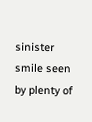sinister smile seen by plenty of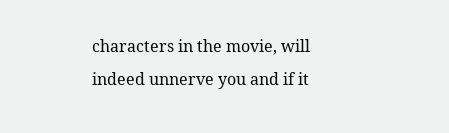characters in the movie, will indeed unnerve you and if it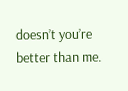doesn’t you’re better than me.